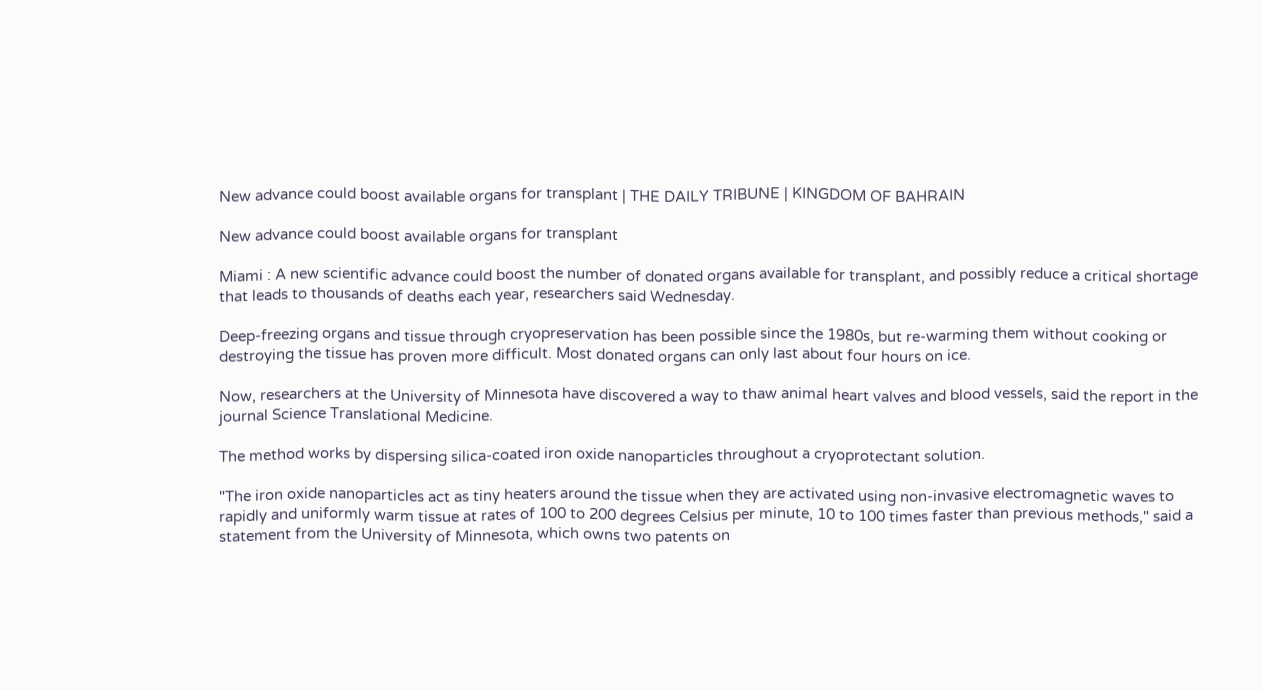New advance could boost available organs for transplant | THE DAILY TRIBUNE | KINGDOM OF BAHRAIN

New advance could boost available organs for transplant

Miami : A new scientific advance could boost the number of donated organs available for transplant, and possibly reduce a critical shortage that leads to thousands of deaths each year, researchers said Wednesday.

Deep-freezing organs and tissue through cryopreservation has been possible since the 1980s, but re-warming them without cooking or destroying the tissue has proven more difficult. Most donated organs can only last about four hours on ice.

Now, researchers at the University of Minnesota have discovered a way to thaw animal heart valves and blood vessels, said the report in the journal Science Translational Medicine.

The method works by dispersing silica-coated iron oxide nanoparticles throughout a cryoprotectant solution.

"The iron oxide nanoparticles act as tiny heaters around the tissue when they are activated using non-invasive electromagnetic waves to rapidly and uniformly warm tissue at rates of 100 to 200 degrees Celsius per minute, 10 to 100 times faster than previous methods," said a statement from the University of Minnesota, which owns two patents on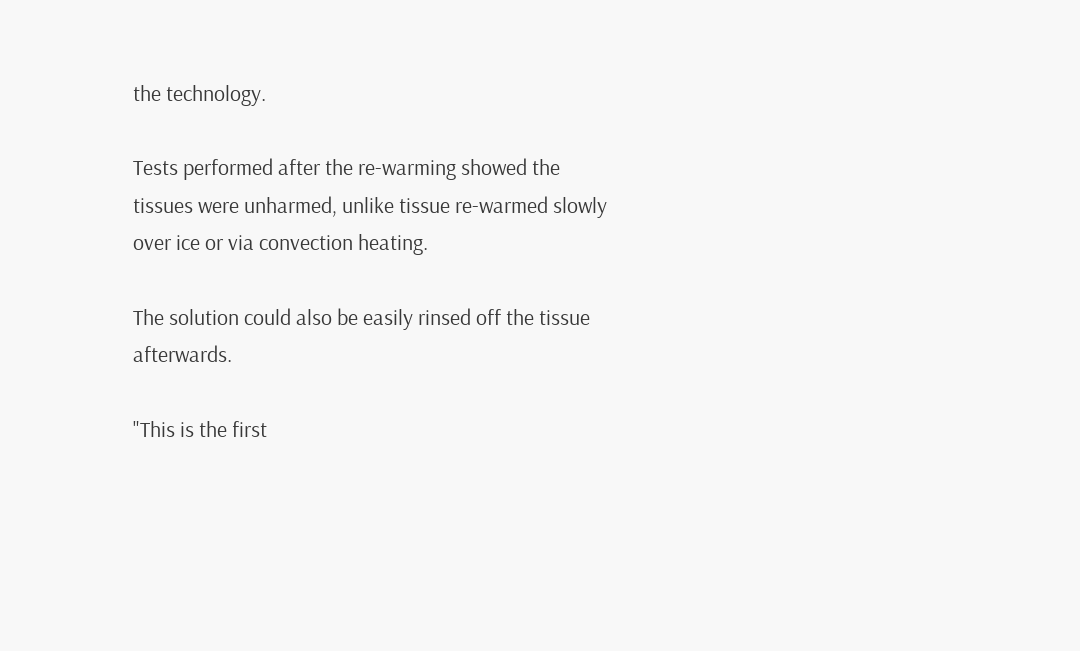the technology.

Tests performed after the re-warming showed the tissues were unharmed, unlike tissue re-warmed slowly over ice or via convection heating.

The solution could also be easily rinsed off the tissue afterwards.

"This is the first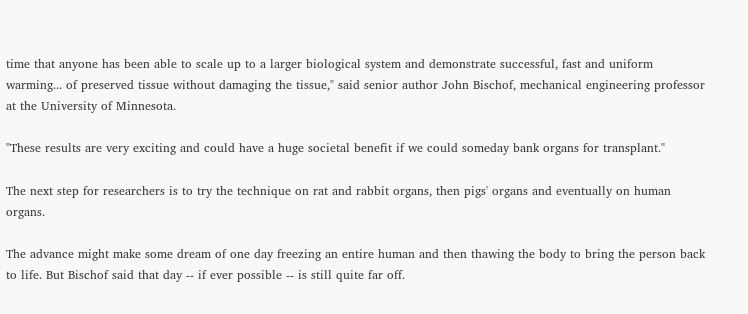time that anyone has been able to scale up to a larger biological system and demonstrate successful, fast and uniform warming... of preserved tissue without damaging the tissue," said senior author John Bischof, mechanical engineering professor at the University of Minnesota.

"These results are very exciting and could have a huge societal benefit if we could someday bank organs for transplant."

The next step for researchers is to try the technique on rat and rabbit organs, then pigs' organs and eventually on human organs.

The advance might make some dream of one day freezing an entire human and then thawing the body to bring the person back to life. But Bischof said that day -- if ever possible -- is still quite far off.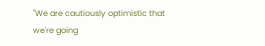"We are cautiously optimistic that we're going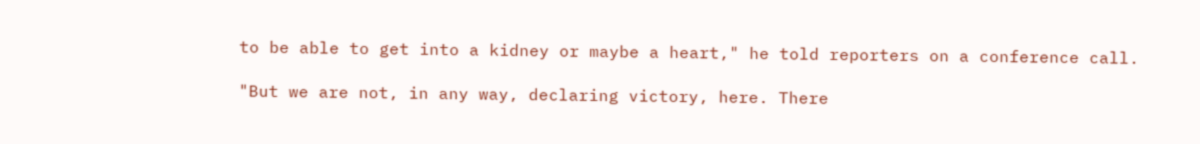to be able to get into a kidney or maybe a heart," he told reporters on a conference call.

"But we are not, in any way, declaring victory, here. There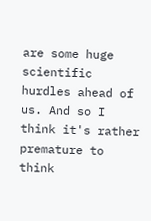are some huge scientific hurdles ahead of us. And so I think it's rather premature to think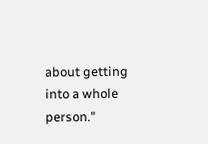about getting into a whole person."